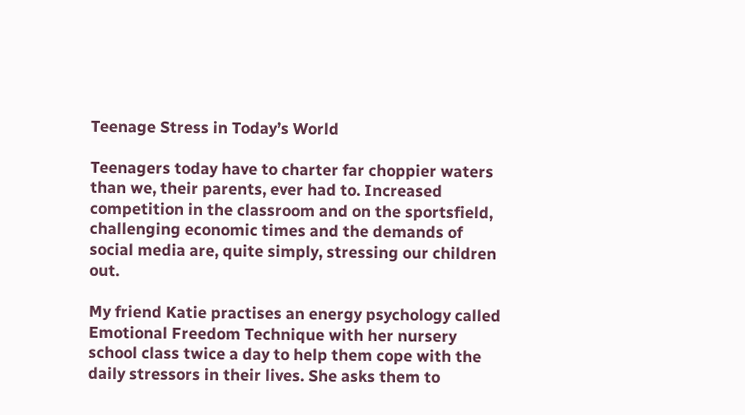Teenage Stress in Today’s World

Teenagers today have to charter far choppier waters than we, their parents, ever had to. Increased competition in the classroom and on the sportsfield, challenging economic times and the demands of social media are, quite simply, stressing our children out.

My friend Katie practises an energy psychology called Emotional Freedom Technique with her nursery school class twice a day to help them cope with the daily stressors in their lives. She asks them to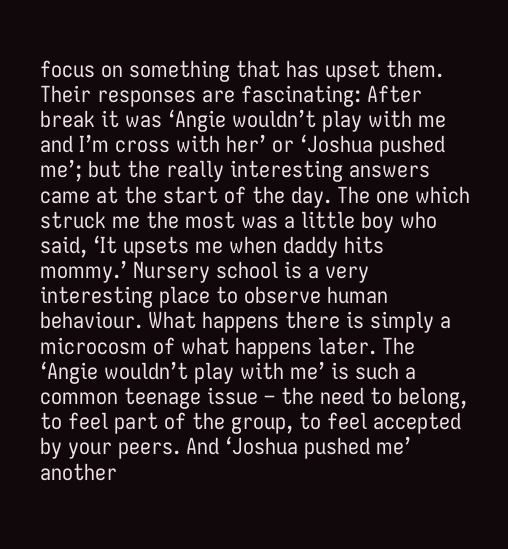focus on something that has upset them. Their responses are fascinating: After break it was ‘Angie wouldn’t play with me and I’m cross with her’ or ‘Joshua pushed me’; but the really interesting answers came at the start of the day. The one which struck me the most was a little boy who said, ‘It upsets me when daddy hits mommy.’ Nursery school is a very interesting place to observe human behaviour. What happens there is simply a microcosm of what happens later. The ‘Angie wouldn’t play with me’ is such a common teenage issue – the need to belong, to feel part of the group, to feel accepted by your peers. And ‘Joshua pushed me’ another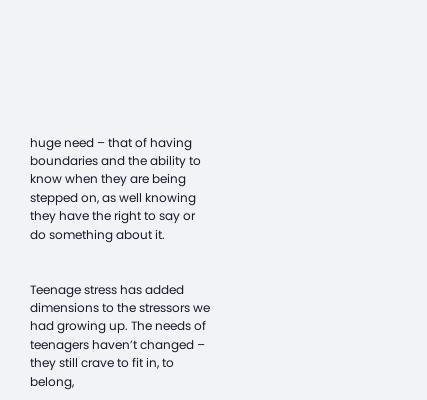huge need – that of having boundaries and the ability to know when they are being stepped on, as well knowing they have the right to say or do something about it.


Teenage stress has added dimensions to the stressors we had growing up. The needs of teenagers haven’t changed – they still crave to fit in, to belong,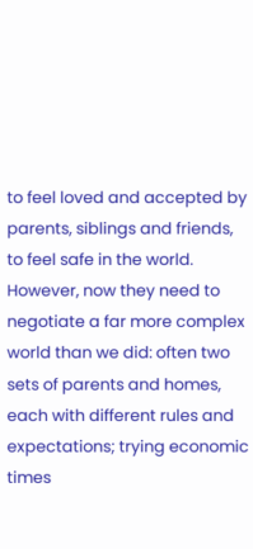to feel loved and accepted by parents, siblings and friends, to feel safe in the world. However, now they need to negotiate a far more complex world than we did: often two sets of parents and homes, each with different rules and expectations; trying economic times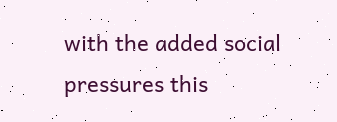with the added social pressures this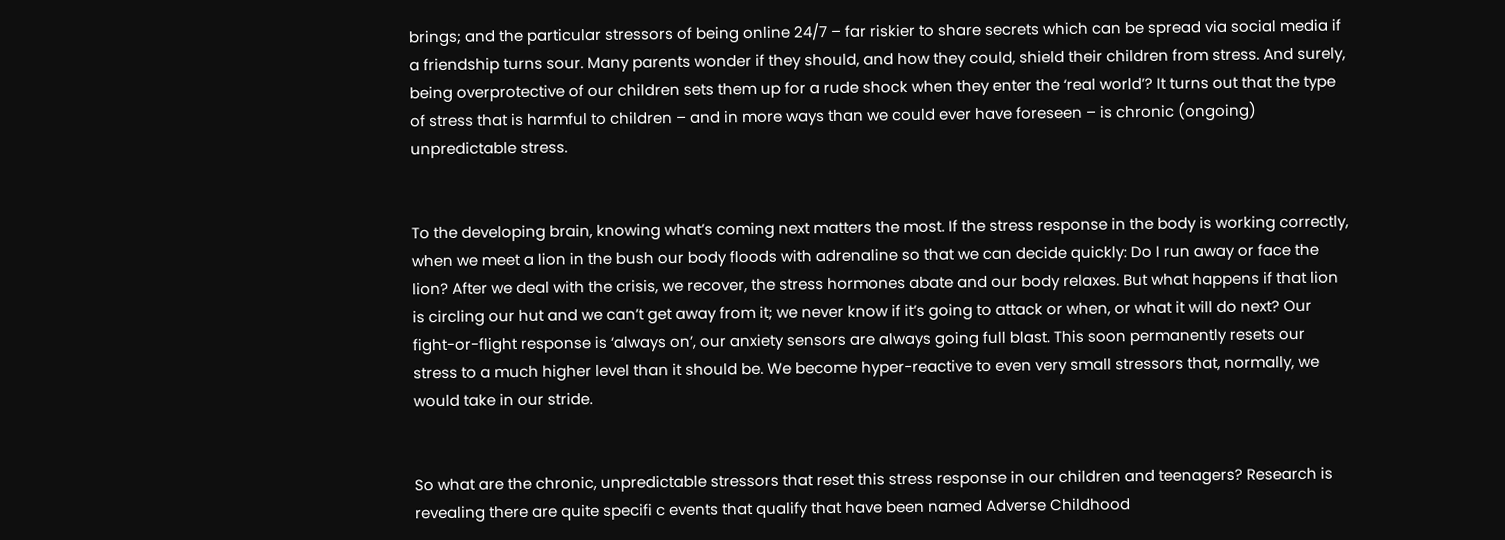brings; and the particular stressors of being online 24/7 – far riskier to share secrets which can be spread via social media if a friendship turns sour. Many parents wonder if they should, and how they could, shield their children from stress. And surely, being overprotective of our children sets them up for a rude shock when they enter the ‘real world’? It turns out that the type of stress that is harmful to children – and in more ways than we could ever have foreseen – is chronic (ongoing) unpredictable stress.


To the developing brain, knowing what’s coming next matters the most. If the stress response in the body is working correctly, when we meet a lion in the bush our body floods with adrenaline so that we can decide quickly: Do I run away or face the lion? After we deal with the crisis, we recover, the stress hormones abate and our body relaxes. But what happens if that lion is circling our hut and we can’t get away from it; we never know if it’s going to attack or when, or what it will do next? Our fight-or-flight response is ‘always on’, our anxiety sensors are always going full blast. This soon permanently resets our stress to a much higher level than it should be. We become hyper-reactive to even very small stressors that, normally, we would take in our stride.


So what are the chronic, unpredictable stressors that reset this stress response in our children and teenagers? Research is revealing there are quite specifi c events that qualify that have been named Adverse Childhood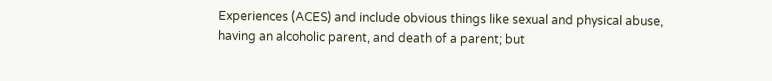Experiences (ACES) and include obvious things like sexual and physical abuse, having an alcoholic parent, and death of a parent; but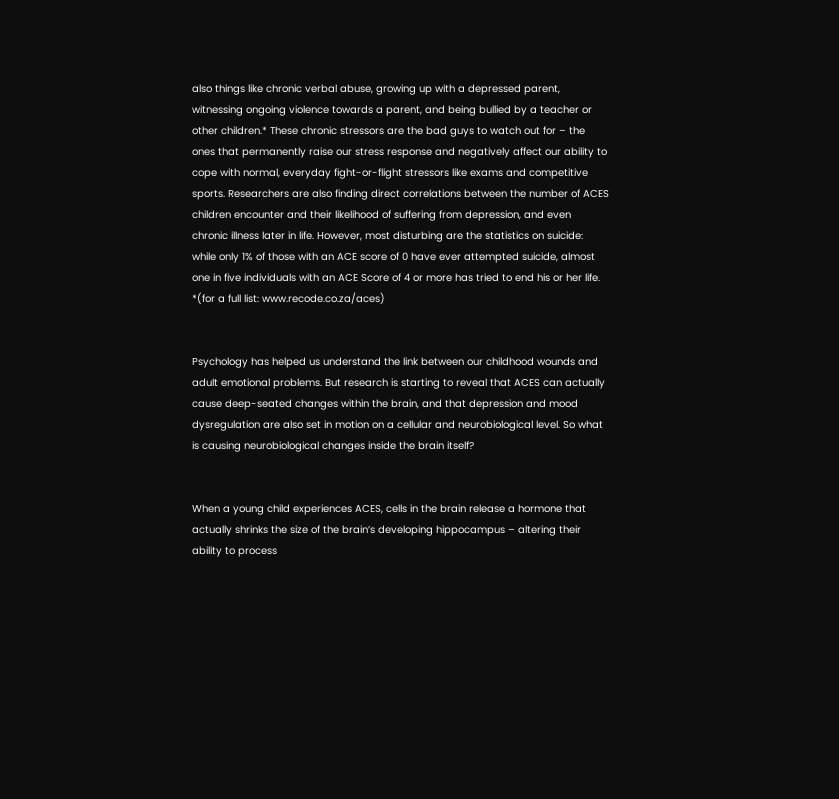also things like chronic verbal abuse, growing up with a depressed parent, witnessing ongoing violence towards a parent, and being bullied by a teacher or other children.* These chronic stressors are the bad guys to watch out for – the ones that permanently raise our stress response and negatively affect our ability to cope with normal, everyday fight-or-flight stressors like exams and competitive sports. Researchers are also finding direct correlations between the number of ACES children encounter and their likelihood of suffering from depression, and even chronic illness later in life. However, most disturbing are the statistics on suicide: while only 1% of those with an ACE score of 0 have ever attempted suicide, almost one in five individuals with an ACE Score of 4 or more has tried to end his or her life. *(for a full list: www.recode.co.za/aces)


Psychology has helped us understand the link between our childhood wounds and adult emotional problems. But research is starting to reveal that ACES can actually cause deep-seated changes within the brain, and that depression and mood dysregulation are also set in motion on a cellular and neurobiological level. So what is causing neurobiological changes inside the brain itself?


When a young child experiences ACES, cells in the brain release a hormone that actually shrinks the size of the brain’s developing hippocampus – altering their ability to process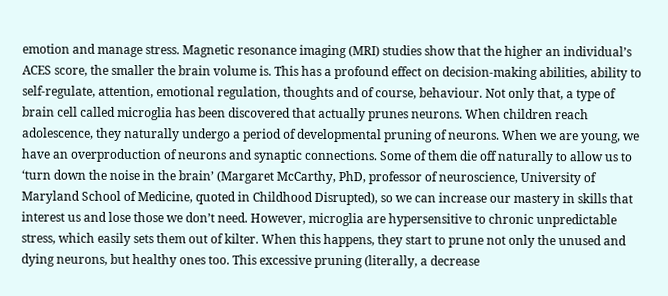emotion and manage stress. Magnetic resonance imaging (MRI) studies show that the higher an individual’s ACES score, the smaller the brain volume is. This has a profound effect on decision-making abilities, ability to self-regulate, attention, emotional regulation, thoughts and of course, behaviour. Not only that, a type of brain cell called microglia has been discovered that actually prunes neurons. When children reach adolescence, they naturally undergo a period of developmental pruning of neurons. When we are young, we have an overproduction of neurons and synaptic connections. Some of them die off naturally to allow us to ‘turn down the noise in the brain’ (Margaret McCarthy, PhD, professor of neuroscience, University of Maryland School of Medicine, quoted in Childhood Disrupted), so we can increase our mastery in skills that interest us and lose those we don’t need. However, microglia are hypersensitive to chronic unpredictable stress, which easily sets them out of kilter. When this happens, they start to prune not only the unused and dying neurons, but healthy ones too. This excessive pruning (literally, a decrease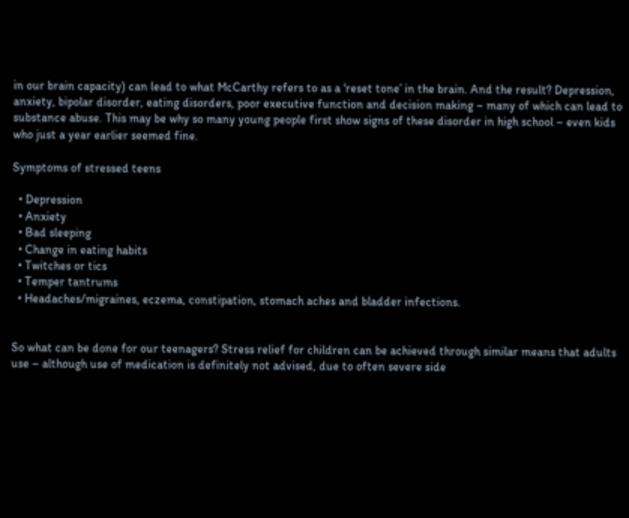in our brain capacity) can lead to what McCarthy refers to as a ‘reset tone’ in the brain. And the result? Depression, anxiety, bipolar disorder, eating disorders, poor executive function and decision making – many of which can lead to substance abuse. This may be why so many young people first show signs of these disorder in high school – even kids who just a year earlier seemed fine.

Symptoms of stressed teens

  • Depression
  • Anxiety
  • Bad sleeping
  • Change in eating habits
  • Twitches or tics
  • Temper tantrums
  • Headaches/migraines, eczema, constipation, stomach aches and bladder infections.


So what can be done for our teenagers? Stress relief for children can be achieved through similar means that adults use – although use of medication is definitely not advised, due to often severe side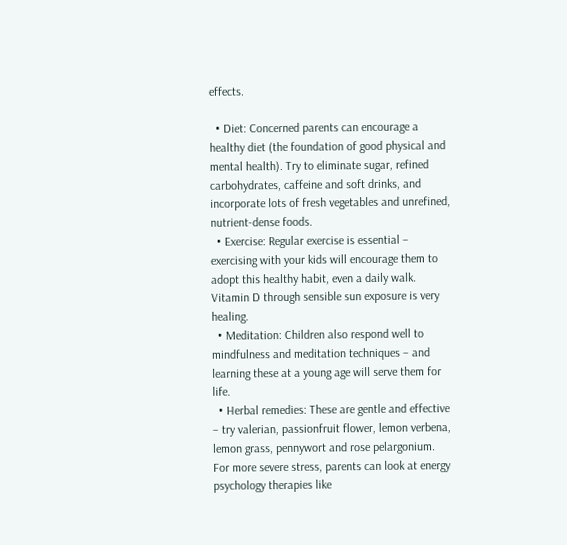effects.

  • Diet: Concerned parents can encourage a healthy diet (the foundation of good physical and mental health). Try to eliminate sugar, refined carbohydrates, caffeine and soft drinks, and incorporate lots of fresh vegetables and unrefined, nutrient-dense foods.
  • Exercise: Regular exercise is essential – exercising with your kids will encourage them to adopt this healthy habit, even a daily walk. Vitamin D through sensible sun exposure is very healing.
  • Meditation: Children also respond well to mindfulness and meditation techniques – and learning these at a young age will serve them for life.
  • Herbal remedies: These are gentle and effective – try valerian, passionfruit flower, lemon verbena, lemon grass, pennywort and rose pelargonium. For more severe stress, parents can look at energy psychology therapies like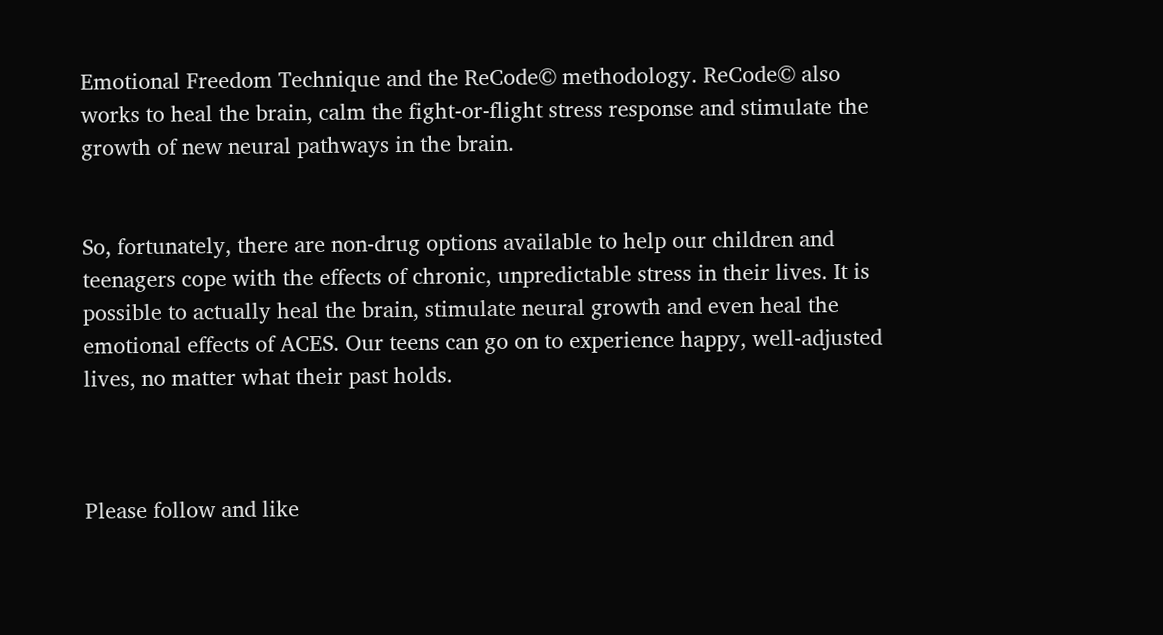Emotional Freedom Technique and the ReCode© methodology. ReCode© also works to heal the brain, calm the fight-or-flight stress response and stimulate the growth of new neural pathways in the brain.


So, fortunately, there are non-drug options available to help our children and teenagers cope with the effects of chronic, unpredictable stress in their lives. It is possible to actually heal the brain, stimulate neural growth and even heal the emotional effects of ACES. Our teens can go on to experience happy, well-adjusted lives, no matter what their past holds.



Please follow and like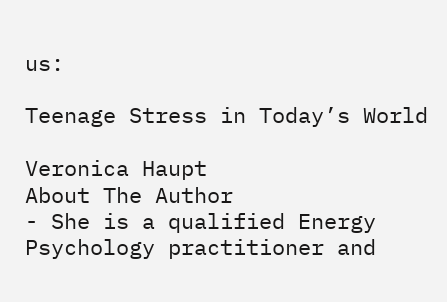us:

Teenage Stress in Today’s World

Veronica Haupt
About The Author
- She is a qualified Energy Psychology practitioner and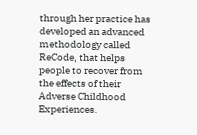through her practice has developed an advanced methodology called ReCode, that helps people to recover from the effects of their Adverse Childhood Experiences.